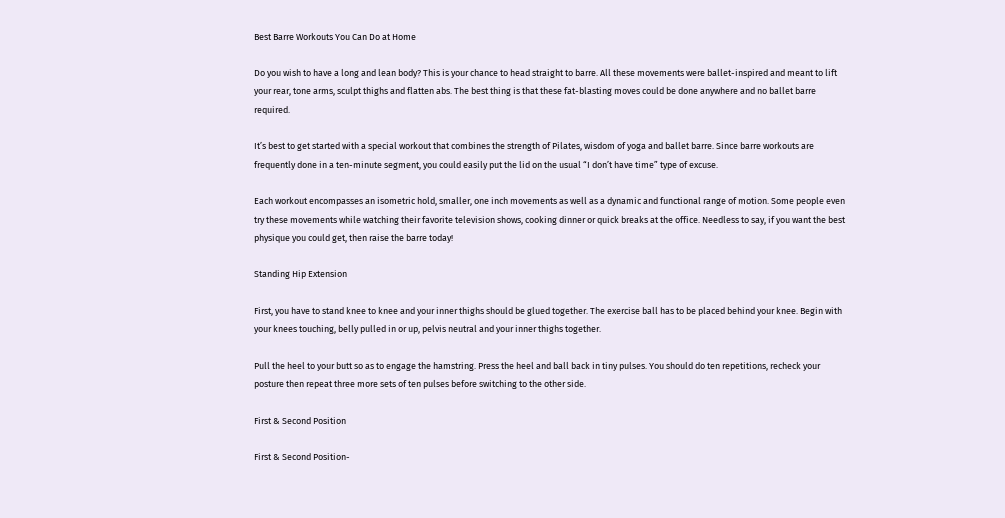Best Barre Workouts You Can Do at Home

Do you wish to have a long and lean body? This is your chance to head straight to barre. All these movements were ballet-inspired and meant to lift your rear, tone arms, sculpt thighs and flatten abs. The best thing is that these fat-blasting moves could be done anywhere and no ballet barre required.

It’s best to get started with a special workout that combines the strength of Pilates, wisdom of yoga and ballet barre. Since barre workouts are frequently done in a ten-minute segment, you could easily put the lid on the usual “I don’t have time” type of excuse.

Each workout encompasses an isometric hold, smaller, one inch movements as well as a dynamic and functional range of motion. Some people even try these movements while watching their favorite television shows, cooking dinner or quick breaks at the office. Needless to say, if you want the best physique you could get, then raise the barre today!

Standing Hip Extension

First, you have to stand knee to knee and your inner thighs should be glued together. The exercise ball has to be placed behind your knee. Begin with your knees touching, belly pulled in or up, pelvis neutral and your inner thighs together.

Pull the heel to your butt so as to engage the hamstring. Press the heel and ball back in tiny pulses. You should do ten repetitions, recheck your posture then repeat three more sets of ten pulses before switching to the other side.

First & Second Position

First & Second Position-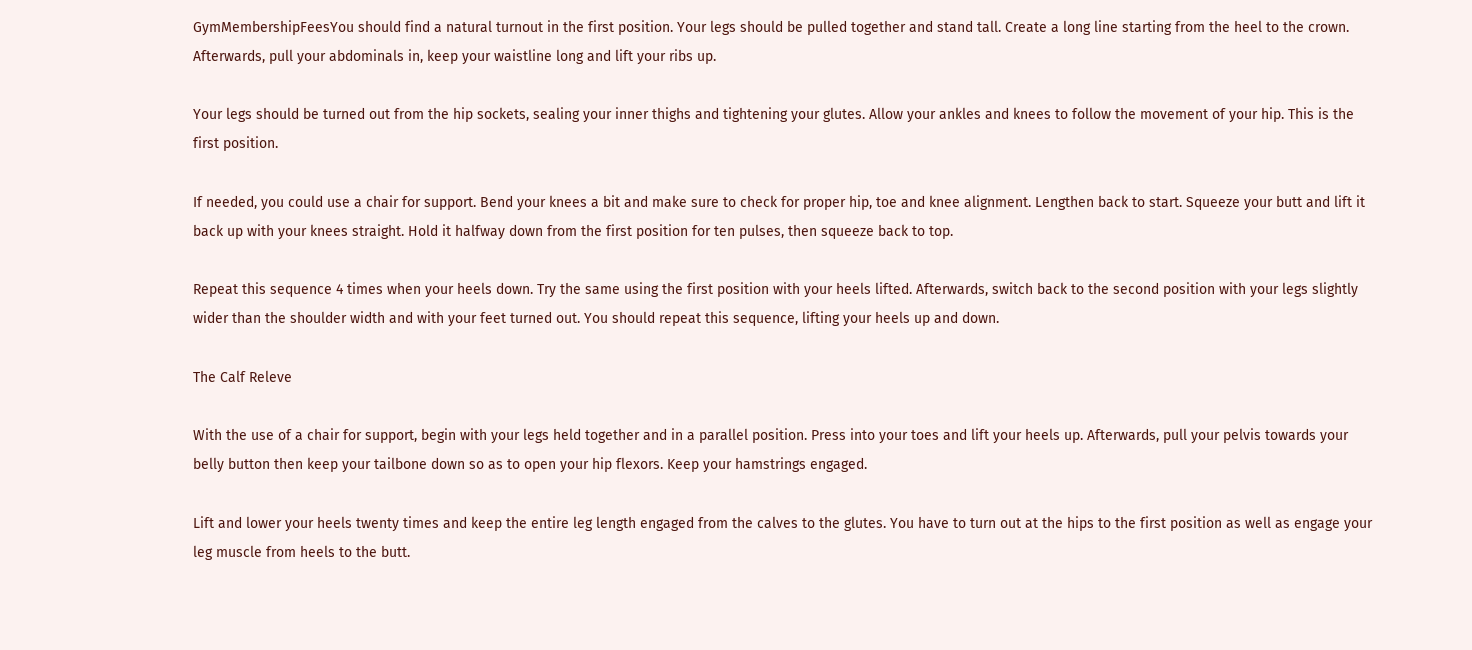GymMembershipFeesYou should find a natural turnout in the first position. Your legs should be pulled together and stand tall. Create a long line starting from the heel to the crown. Afterwards, pull your abdominals in, keep your waistline long and lift your ribs up.

Your legs should be turned out from the hip sockets, sealing your inner thighs and tightening your glutes. Allow your ankles and knees to follow the movement of your hip. This is the first position.

If needed, you could use a chair for support. Bend your knees a bit and make sure to check for proper hip, toe and knee alignment. Lengthen back to start. Squeeze your butt and lift it back up with your knees straight. Hold it halfway down from the first position for ten pulses, then squeeze back to top.

Repeat this sequence 4 times when your heels down. Try the same using the first position with your heels lifted. Afterwards, switch back to the second position with your legs slightly wider than the shoulder width and with your feet turned out. You should repeat this sequence, lifting your heels up and down.

The Calf Releve

With the use of a chair for support, begin with your legs held together and in a parallel position. Press into your toes and lift your heels up. Afterwards, pull your pelvis towards your belly button then keep your tailbone down so as to open your hip flexors. Keep your hamstrings engaged.

Lift and lower your heels twenty times and keep the entire leg length engaged from the calves to the glutes. You have to turn out at the hips to the first position as well as engage your leg muscle from heels to the butt.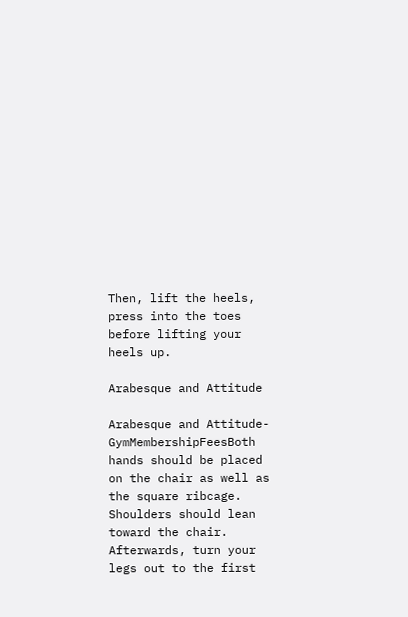Then, lift the heels, press into the toes before lifting your heels up.

Arabesque and Attitude

Arabesque and Attitude-GymMembershipFeesBoth hands should be placed on the chair as well as the square ribcage. Shoulders should lean toward the chair. Afterwards, turn your legs out to the first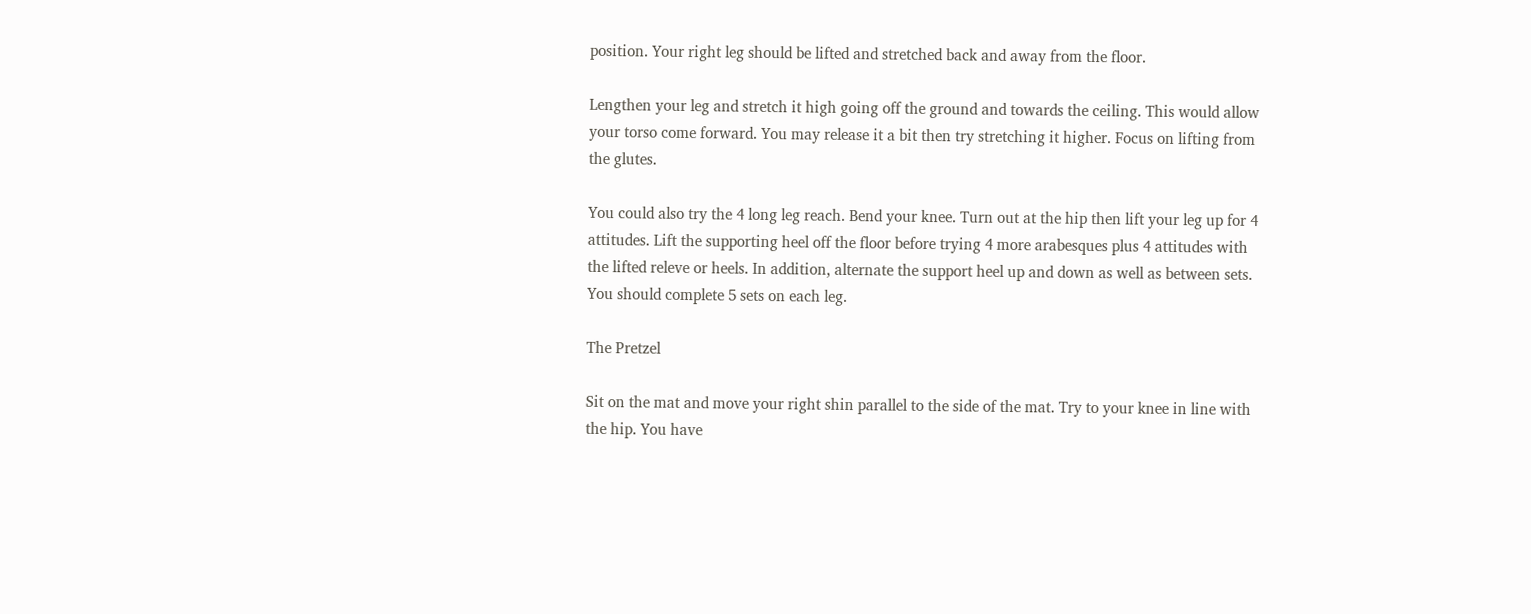position. Your right leg should be lifted and stretched back and away from the floor.

Lengthen your leg and stretch it high going off the ground and towards the ceiling. This would allow your torso come forward. You may release it a bit then try stretching it higher. Focus on lifting from the glutes.

You could also try the 4 long leg reach. Bend your knee. Turn out at the hip then lift your leg up for 4 attitudes. Lift the supporting heel off the floor before trying 4 more arabesques plus 4 attitudes with the lifted releve or heels. In addition, alternate the support heel up and down as well as between sets. You should complete 5 sets on each leg.

The Pretzel

Sit on the mat and move your right shin parallel to the side of the mat. Try to your knee in line with the hip. You have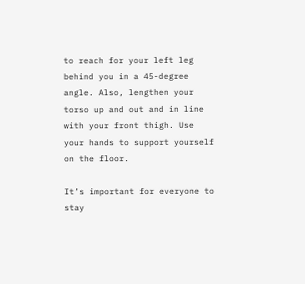to reach for your left leg behind you in a 45-degree angle. Also, lengthen your torso up and out and in line with your front thigh. Use your hands to support yourself on the floor.

It’s important for everyone to stay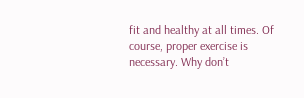fit and healthy at all times. Of course, proper exercise is necessary. Why don’t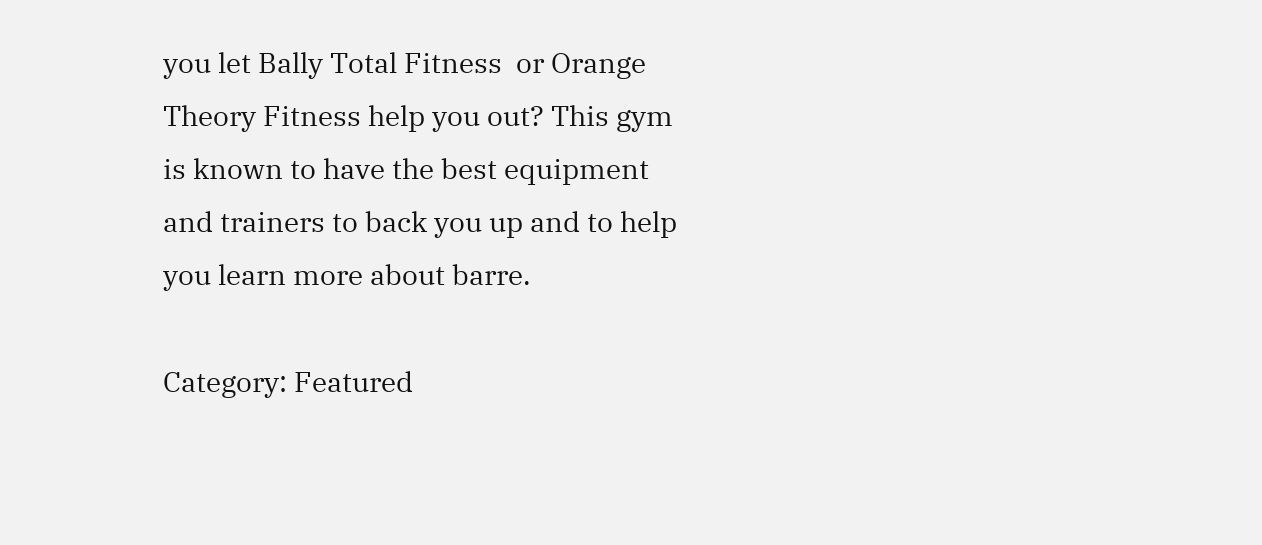you let Bally Total Fitness  or Orange Theory Fitness help you out? This gym is known to have the best equipment and trainers to back you up and to help you learn more about barre.

Category: Featured